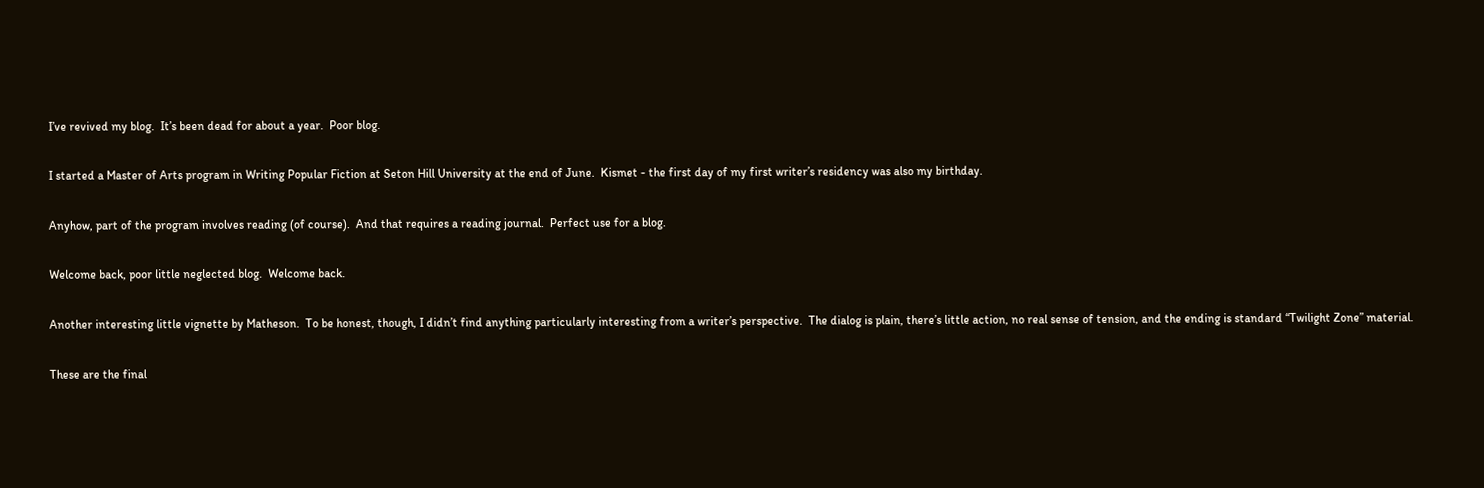I’ve revived my blog.  It’s been dead for about a year.  Poor blog.

I started a Master of Arts program in Writing Popular Fiction at Seton Hill University at the end of June.  Kismet - the first day of my first writer’s residency was also my birthday.

Anyhow, part of the program involves reading (of course).  And that requires a reading journal.  Perfect use for a blog.

Welcome back, poor little neglected blog.  Welcome back.

Another interesting little vignette by Matheson.  To be honest, though, I didn’t find anything particularly interesting from a writer’s perspective.  The dialog is plain, there’s little action, no real sense of tension, and the ending is standard “Twilight Zone” material.

These are the final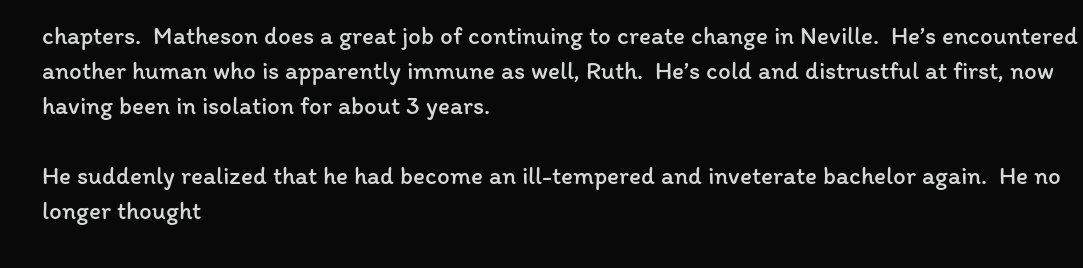chapters.  Matheson does a great job of continuing to create change in Neville.  He’s encountered another human who is apparently immune as well, Ruth.  He’s cold and distrustful at first, now having been in isolation for about 3 years.

He suddenly realized that he had become an ill-tempered and inveterate bachelor again.  He no longer thought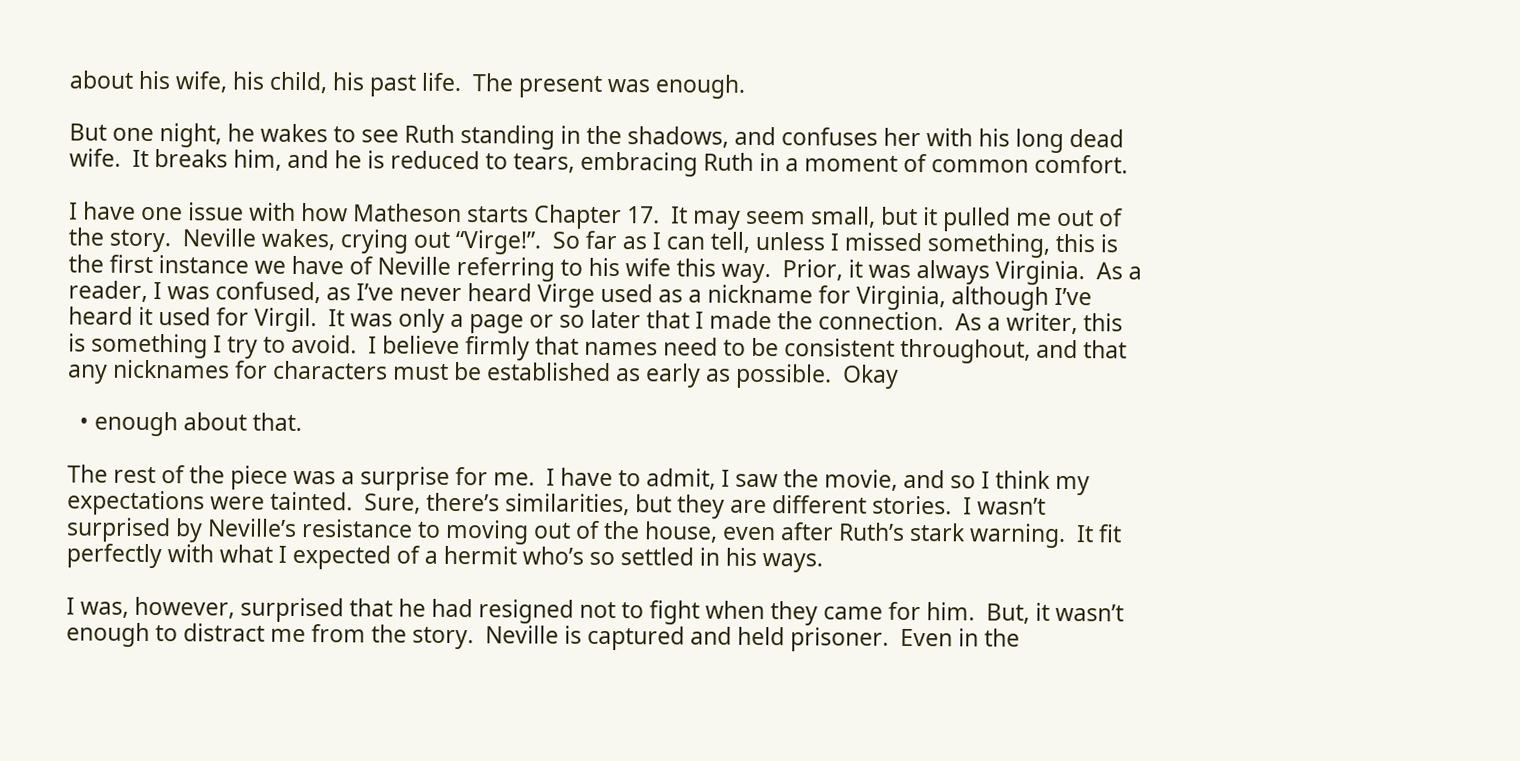about his wife, his child, his past life.  The present was enough.

But one night, he wakes to see Ruth standing in the shadows, and confuses her with his long dead wife.  It breaks him, and he is reduced to tears, embracing Ruth in a moment of common comfort.

I have one issue with how Matheson starts Chapter 17.  It may seem small, but it pulled me out of the story.  Neville wakes, crying out “Virge!”.  So far as I can tell, unless I missed something, this is the first instance we have of Neville referring to his wife this way.  Prior, it was always Virginia.  As a reader, I was confused, as I’ve never heard Virge used as a nickname for Virginia, although I’ve heard it used for Virgil.  It was only a page or so later that I made the connection.  As a writer, this is something I try to avoid.  I believe firmly that names need to be consistent throughout, and that any nicknames for characters must be established as early as possible.  Okay

  • enough about that.

The rest of the piece was a surprise for me.  I have to admit, I saw the movie, and so I think my expectations were tainted.  Sure, there’s similarities, but they are different stories.  I wasn’t surprised by Neville’s resistance to moving out of the house, even after Ruth’s stark warning.  It fit perfectly with what I expected of a hermit who’s so settled in his ways.

I was, however, surprised that he had resigned not to fight when they came for him.  But, it wasn’t enough to distract me from the story.  Neville is captured and held prisoner.  Even in the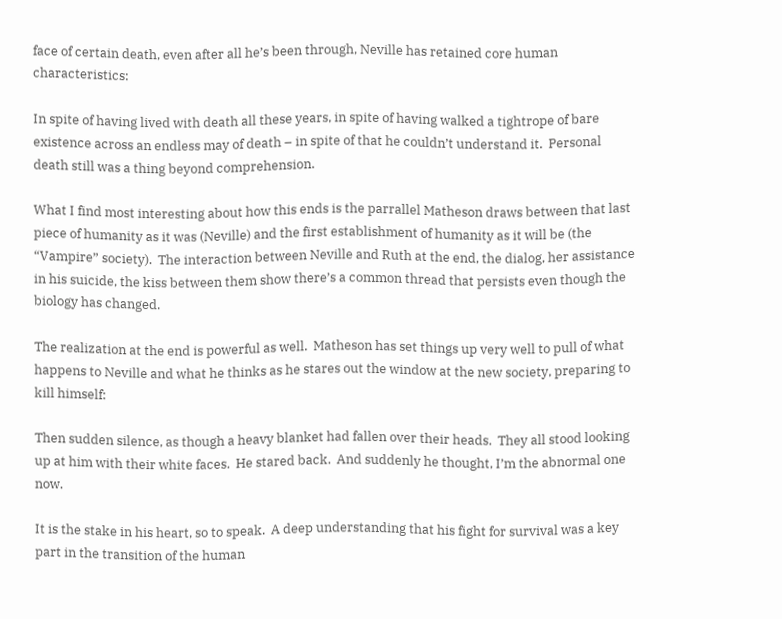face of certain death, even after all he’s been through, Neville has retained core human characteristics:

In spite of having lived with death all these years, in spite of having walked a tightrope of bare existence across an endless may of death – in spite of that he couldn’t understand it.  Personal death still was a thing beyond comprehension.

What I find most interesting about how this ends is the parrallel Matheson draws between that last piece of humanity as it was (Neville) and the first establishment of humanity as it will be (the “Vampire” society).  The interaction between Neville and Ruth at the end, the dialog, her assistance in his suicide, the kiss between them show there’s a common thread that persists even though the biology has changed.

The realization at the end is powerful as well.  Matheson has set things up very well to pull of what happens to Neville and what he thinks as he stares out the window at the new society, preparing to kill himself:

Then sudden silence, as though a heavy blanket had fallen over their heads.  They all stood looking up at him with their white faces.  He stared back.  And suddenly he thought, I’m the abnormal one now.

It is the stake in his heart, so to speak.  A deep understanding that his fight for survival was a key part in the transition of the human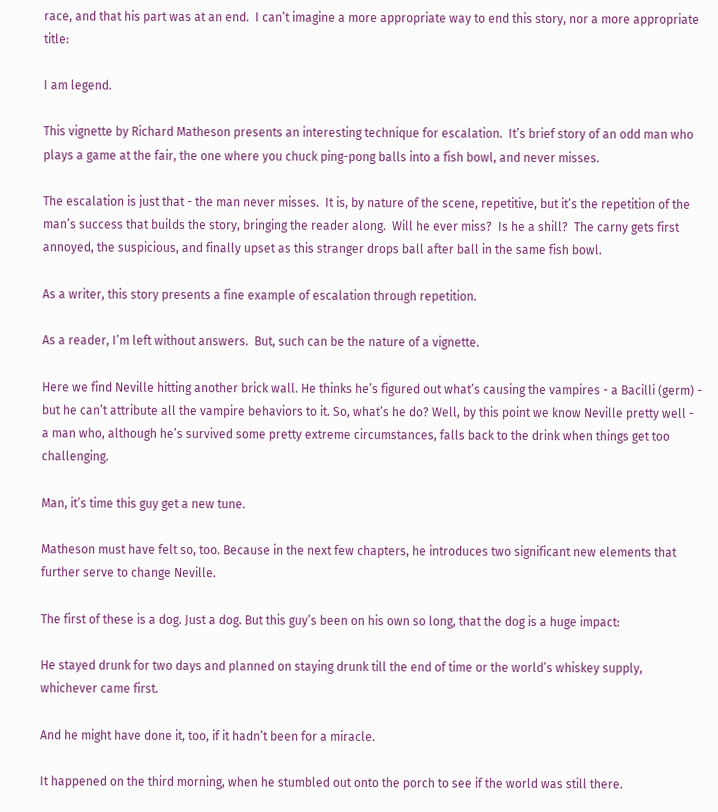race, and that his part was at an end.  I can’t imagine a more appropriate way to end this story, nor a more appropriate title:

I am legend.

This vignette by Richard Matheson presents an interesting technique for escalation.  It’s brief story of an odd man who plays a game at the fair, the one where you chuck ping-pong balls into a fish bowl, and never misses.

The escalation is just that - the man never misses.  It is, by nature of the scene, repetitive, but it’s the repetition of the man’s success that builds the story, bringing the reader along.  Will he ever miss?  Is he a shill?  The carny gets first annoyed, the suspicious, and finally upset as this stranger drops ball after ball in the same fish bowl.

As a writer, this story presents a fine example of escalation through repetition.

As a reader, I’m left without answers.  But, such can be the nature of a vignette.

Here we find Neville hitting another brick wall. He thinks he’s figured out what’s causing the vampires - a Bacilli (germ) - but he can’t attribute all the vampire behaviors to it. So, what’s he do? Well, by this point we know Neville pretty well - a man who, although he’s survived some pretty extreme circumstances, falls back to the drink when things get too challenging.

Man, it’s time this guy get a new tune.

Matheson must have felt so, too. Because in the next few chapters, he introduces two significant new elements that further serve to change Neville.

The first of these is a dog. Just a dog. But this guy’s been on his own so long, that the dog is a huge impact:

He stayed drunk for two days and planned on staying drunk till the end of time or the world’s whiskey supply, whichever came first.

And he might have done it, too, if it hadn’t been for a miracle.

It happened on the third morning, when he stumbled out onto the porch to see if the world was still there.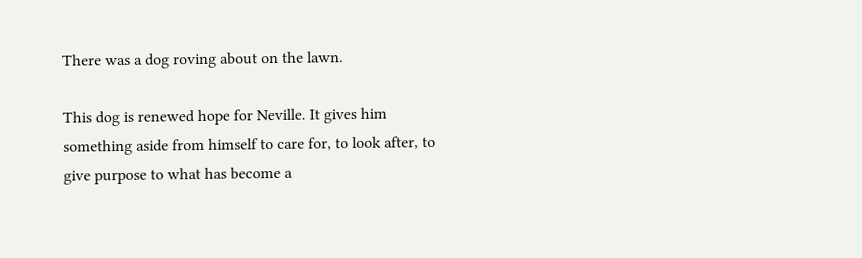There was a dog roving about on the lawn.

This dog is renewed hope for Neville. It gives him something aside from himself to care for, to look after, to give purpose to what has become a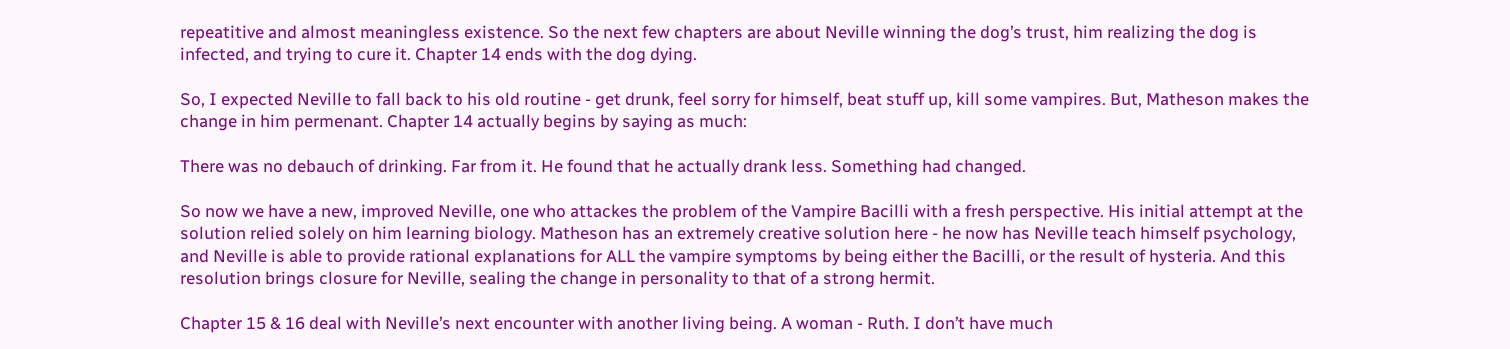repeatitive and almost meaningless existence. So the next few chapters are about Neville winning the dog’s trust, him realizing the dog is infected, and trying to cure it. Chapter 14 ends with the dog dying.

So, I expected Neville to fall back to his old routine - get drunk, feel sorry for himself, beat stuff up, kill some vampires. But, Matheson makes the change in him permenant. Chapter 14 actually begins by saying as much:

There was no debauch of drinking. Far from it. He found that he actually drank less. Something had changed.

So now we have a new, improved Neville, one who attackes the problem of the Vampire Bacilli with a fresh perspective. His initial attempt at the solution relied solely on him learning biology. Matheson has an extremely creative solution here - he now has Neville teach himself psychology, and Neville is able to provide rational explanations for ALL the vampire symptoms by being either the Bacilli, or the result of hysteria. And this resolution brings closure for Neville, sealing the change in personality to that of a strong hermit.

Chapter 15 & 16 deal with Neville’s next encounter with another living being. A woman - Ruth. I don’t have much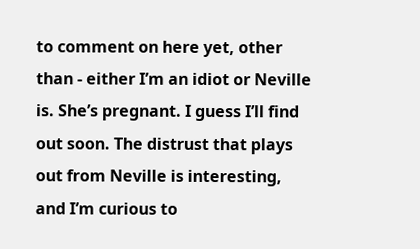to comment on here yet, other than - either I’m an idiot or Neville is. She’s pregnant. I guess I’ll find out soon. The distrust that plays out from Neville is interesting, and I’m curious to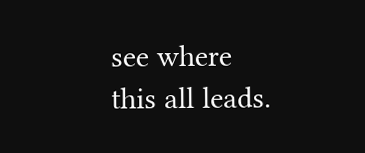see where this all leads.